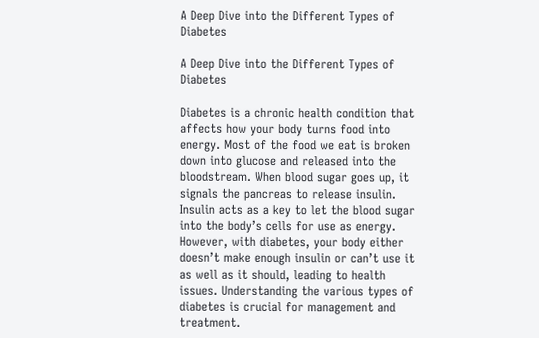A Deep Dive into the Different Types of Diabetes

A Deep Dive into the Different Types of Diabetes

Diabetes is a chronic health condition that affects how your body turns food into energy. Most of the food we eat is broken down into glucose and released into the bloodstream. When blood sugar goes up, it signals the pancreas to release insulin. Insulin acts as a key to let the blood sugar into the body’s cells for use as energy. However, with diabetes, your body either doesn’t make enough insulin or can’t use it as well as it should, leading to health issues. Understanding the various types of diabetes is crucial for management and treatment.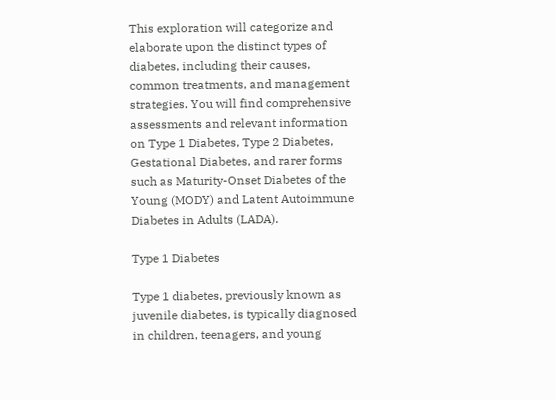This exploration will categorize and elaborate upon the distinct types of diabetes, including their causes, common treatments, and management strategies. You will find comprehensive assessments and relevant information on Type 1 Diabetes, Type 2 Diabetes, Gestational Diabetes, and rarer forms such as Maturity-Onset Diabetes of the Young (MODY) and Latent Autoimmune Diabetes in Adults (LADA).

Type 1 Diabetes

Type 1 diabetes, previously known as juvenile diabetes, is typically diagnosed in children, teenagers, and young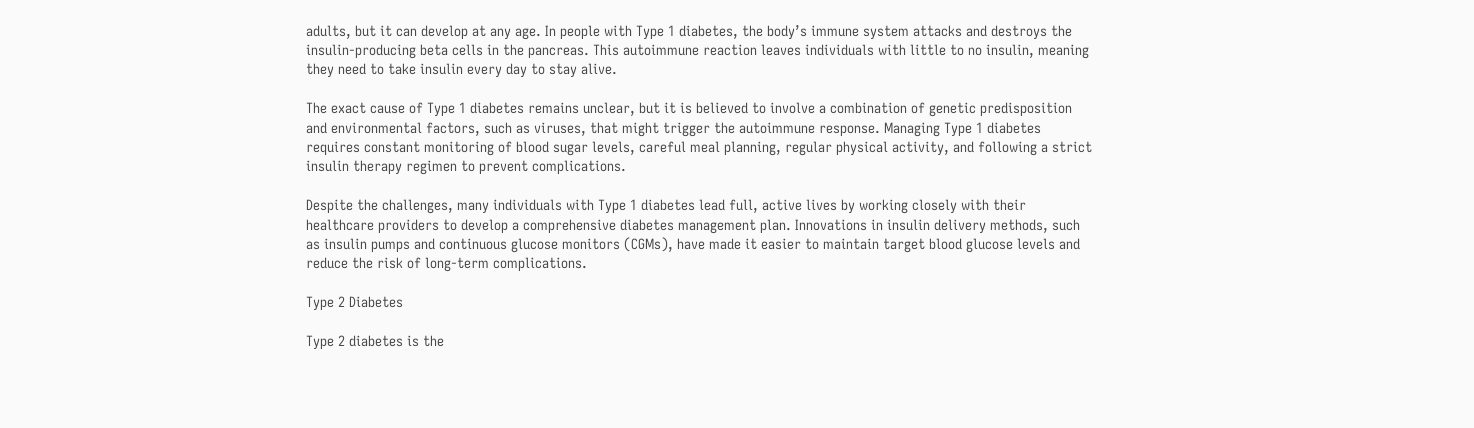adults, but it can develop at any age. In people with Type 1 diabetes, the body’s immune system attacks and destroys the insulin-producing beta cells in the pancreas. This autoimmune reaction leaves individuals with little to no insulin, meaning they need to take insulin every day to stay alive.

The exact cause of Type 1 diabetes remains unclear, but it is believed to involve a combination of genetic predisposition and environmental factors, such as viruses, that might trigger the autoimmune response. Managing Type 1 diabetes requires constant monitoring of blood sugar levels, careful meal planning, regular physical activity, and following a strict insulin therapy regimen to prevent complications.

Despite the challenges, many individuals with Type 1 diabetes lead full, active lives by working closely with their healthcare providers to develop a comprehensive diabetes management plan. Innovations in insulin delivery methods, such as insulin pumps and continuous glucose monitors (CGMs), have made it easier to maintain target blood glucose levels and reduce the risk of long-term complications.

Type 2 Diabetes

Type 2 diabetes is the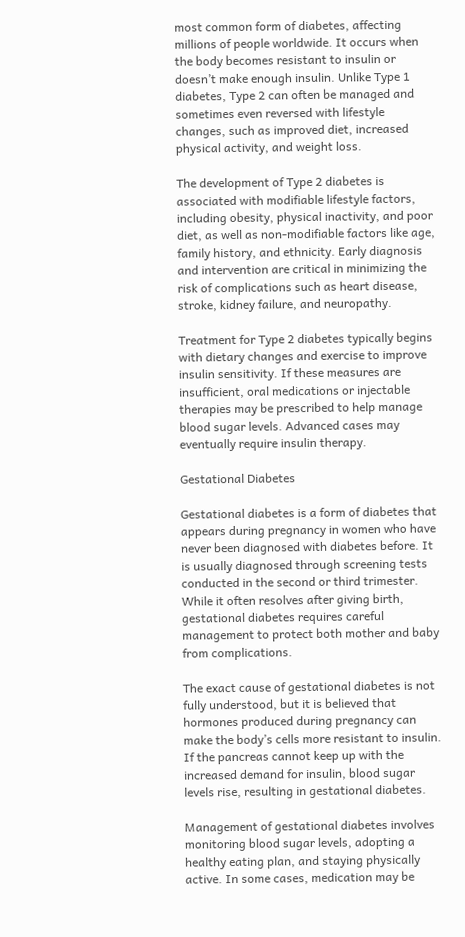most common form of diabetes, affecting millions of people worldwide. It occurs when the body becomes resistant to insulin or doesn’t make enough insulin. Unlike Type 1 diabetes, Type 2 can often be managed and sometimes even reversed with lifestyle changes, such as improved diet, increased physical activity, and weight loss.

The development of Type 2 diabetes is associated with modifiable lifestyle factors, including obesity, physical inactivity, and poor diet, as well as non-modifiable factors like age, family history, and ethnicity. Early diagnosis and intervention are critical in minimizing the risk of complications such as heart disease, stroke, kidney failure, and neuropathy.

Treatment for Type 2 diabetes typically begins with dietary changes and exercise to improve insulin sensitivity. If these measures are insufficient, oral medications or injectable therapies may be prescribed to help manage blood sugar levels. Advanced cases may eventually require insulin therapy.

Gestational Diabetes

Gestational diabetes is a form of diabetes that appears during pregnancy in women who have never been diagnosed with diabetes before. It is usually diagnosed through screening tests conducted in the second or third trimester. While it often resolves after giving birth, gestational diabetes requires careful management to protect both mother and baby from complications.

The exact cause of gestational diabetes is not fully understood, but it is believed that hormones produced during pregnancy can make the body’s cells more resistant to insulin. If the pancreas cannot keep up with the increased demand for insulin, blood sugar levels rise, resulting in gestational diabetes.

Management of gestational diabetes involves monitoring blood sugar levels, adopting a healthy eating plan, and staying physically active. In some cases, medication may be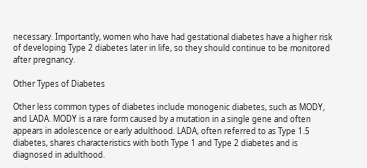necessary. Importantly, women who have had gestational diabetes have a higher risk of developing Type 2 diabetes later in life, so they should continue to be monitored after pregnancy.

Other Types of Diabetes

Other less common types of diabetes include monogenic diabetes, such as MODY, and LADA. MODY is a rare form caused by a mutation in a single gene and often appears in adolescence or early adulthood. LADA, often referred to as Type 1.5 diabetes, shares characteristics with both Type 1 and Type 2 diabetes and is diagnosed in adulthood.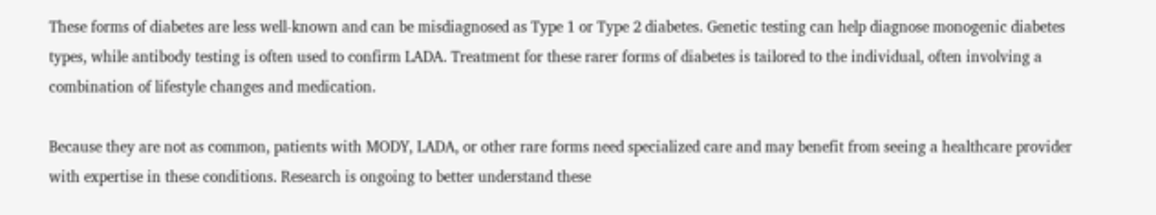These forms of diabetes are less well-known and can be misdiagnosed as Type 1 or Type 2 diabetes. Genetic testing can help diagnose monogenic diabetes types, while antibody testing is often used to confirm LADA. Treatment for these rarer forms of diabetes is tailored to the individual, often involving a combination of lifestyle changes and medication.

Because they are not as common, patients with MODY, LADA, or other rare forms need specialized care and may benefit from seeing a healthcare provider with expertise in these conditions. Research is ongoing to better understand these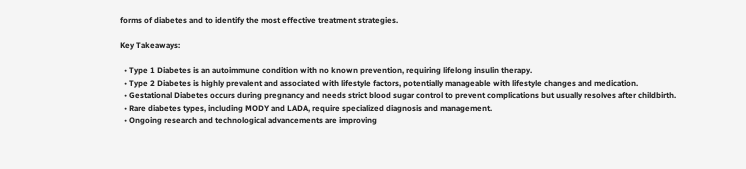forms of diabetes and to identify the most effective treatment strategies.

Key Takeaways:

  • Type 1 Diabetes is an autoimmune condition with no known prevention, requiring lifelong insulin therapy.
  • Type 2 Diabetes is highly prevalent and associated with lifestyle factors, potentially manageable with lifestyle changes and medication.
  • Gestational Diabetes occurs during pregnancy and needs strict blood sugar control to prevent complications but usually resolves after childbirth.
  • Rare diabetes types, including MODY and LADA, require specialized diagnosis and management.
  • Ongoing research and technological advancements are improving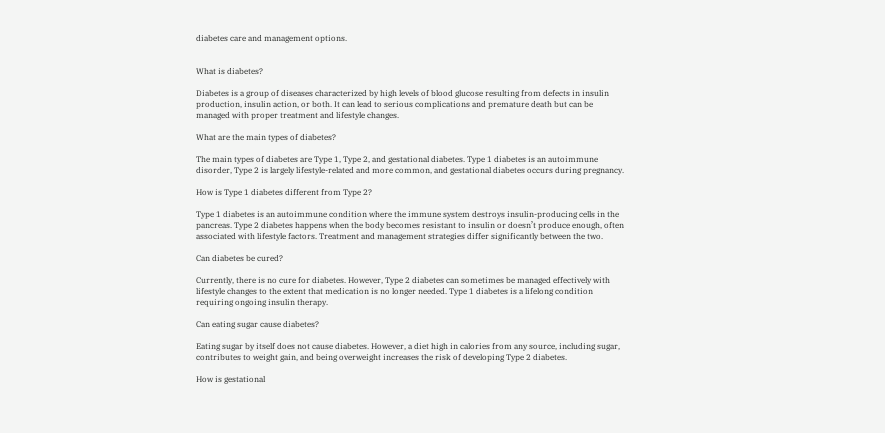diabetes care and management options.


What is diabetes?

Diabetes is a group of diseases characterized by high levels of blood glucose resulting from defects in insulin production, insulin action, or both. It can lead to serious complications and premature death but can be managed with proper treatment and lifestyle changes.

What are the main types of diabetes?

The main types of diabetes are Type 1, Type 2, and gestational diabetes. Type 1 diabetes is an autoimmune disorder, Type 2 is largely lifestyle-related and more common, and gestational diabetes occurs during pregnancy.

How is Type 1 diabetes different from Type 2?

Type 1 diabetes is an autoimmune condition where the immune system destroys insulin-producing cells in the pancreas. Type 2 diabetes happens when the body becomes resistant to insulin or doesn’t produce enough, often associated with lifestyle factors. Treatment and management strategies differ significantly between the two.

Can diabetes be cured?

Currently, there is no cure for diabetes. However, Type 2 diabetes can sometimes be managed effectively with lifestyle changes to the extent that medication is no longer needed. Type 1 diabetes is a lifelong condition requiring ongoing insulin therapy.

Can eating sugar cause diabetes?

Eating sugar by itself does not cause diabetes. However, a diet high in calories from any source, including sugar, contributes to weight gain, and being overweight increases the risk of developing Type 2 diabetes.

How is gestational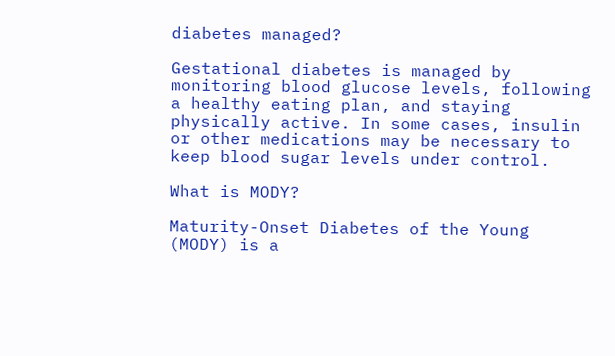diabetes managed?

Gestational diabetes is managed by monitoring blood glucose levels, following a healthy eating plan, and staying physically active. In some cases, insulin or other medications may be necessary to keep blood sugar levels under control.

What is MODY?

Maturity-Onset Diabetes of the Young (MODY) is a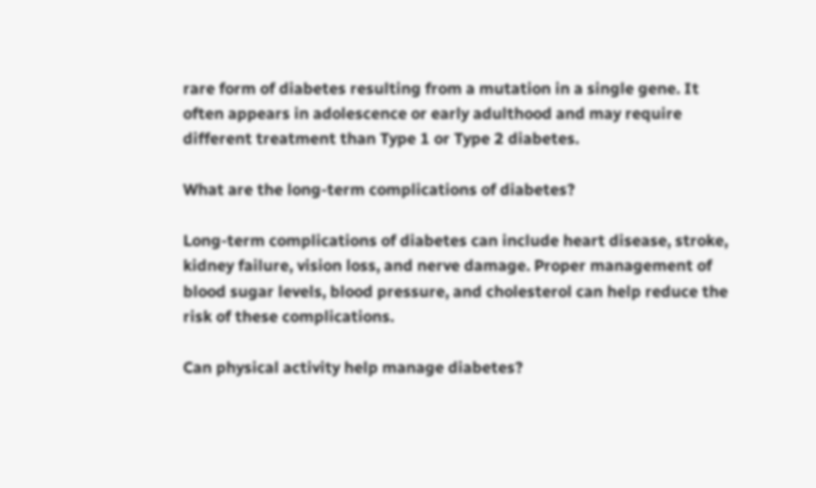rare form of diabetes resulting from a mutation in a single gene. It often appears in adolescence or early adulthood and may require different treatment than Type 1 or Type 2 diabetes.

What are the long-term complications of diabetes?

Long-term complications of diabetes can include heart disease, stroke, kidney failure, vision loss, and nerve damage. Proper management of blood sugar levels, blood pressure, and cholesterol can help reduce the risk of these complications.

Can physical activity help manage diabetes?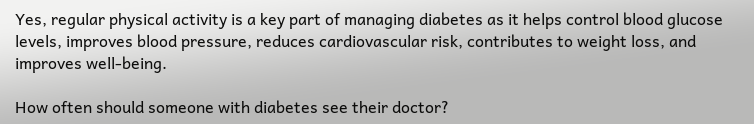Yes, regular physical activity is a key part of managing diabetes as it helps control blood glucose levels, improves blood pressure, reduces cardiovascular risk, contributes to weight loss, and improves well-being.

How often should someone with diabetes see their doctor?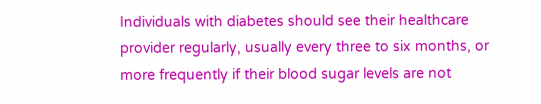Individuals with diabetes should see their healthcare provider regularly, usually every three to six months, or more frequently if their blood sugar levels are not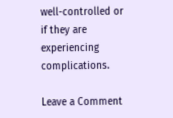well-controlled or if they are experiencing complications.

Leave a Comment